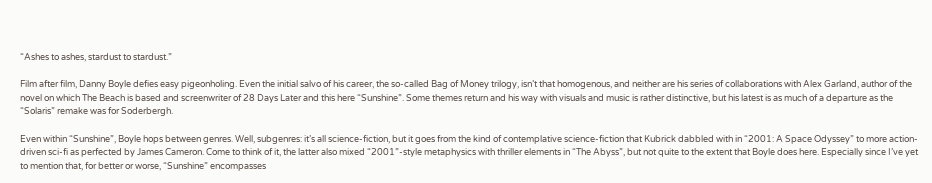“Ashes to ashes, stardust to stardust.”

Film after film, Danny Boyle defies easy pigeonholing. Even the initial salvo of his career, the so-called Bag of Money trilogy, isn’t that homogenous, and neither are his series of collaborations with Alex Garland, author of the novel on which The Beach is based and screenwriter of 28 Days Later and this here “Sunshine”. Some themes return and his way with visuals and music is rather distinctive, but his latest is as much of a departure as the “Solaris” remake was for Soderbergh.

Even within “Sunshine”, Boyle hops between genres. Well, subgenres: it’s all science-fiction, but it goes from the kind of contemplative science-fiction that Kubrick dabbled with in “2001: A Space Odyssey” to more action-driven sci-fi as perfected by James Cameron. Come to think of it, the latter also mixed “2001”-style metaphysics with thriller elements in “The Abyss”, but not quite to the extent that Boyle does here. Especially since I’ve yet to mention that, for better or worse, “Sunshine” encompasses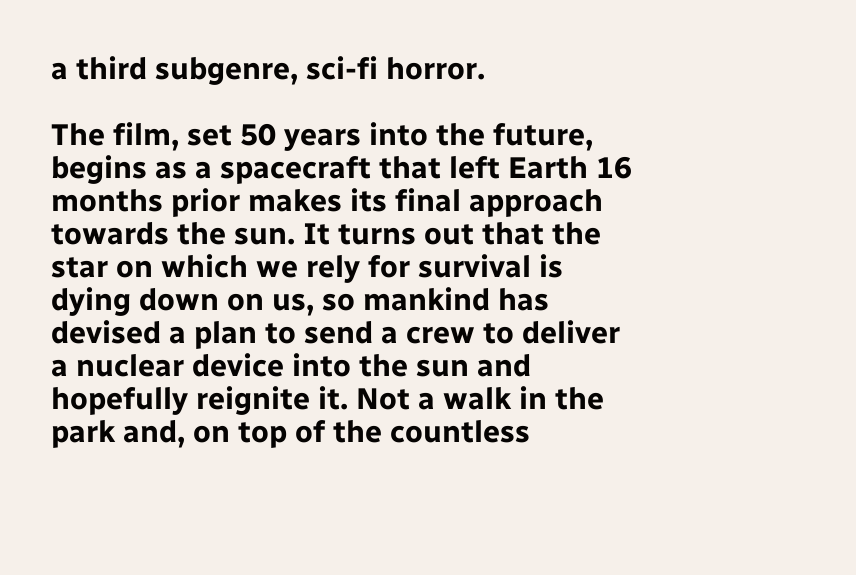a third subgenre, sci-fi horror.

The film, set 50 years into the future, begins as a spacecraft that left Earth 16 months prior makes its final approach towards the sun. It turns out that the star on which we rely for survival is dying down on us, so mankind has devised a plan to send a crew to deliver a nuclear device into the sun and hopefully reignite it. Not a walk in the park and, on top of the countless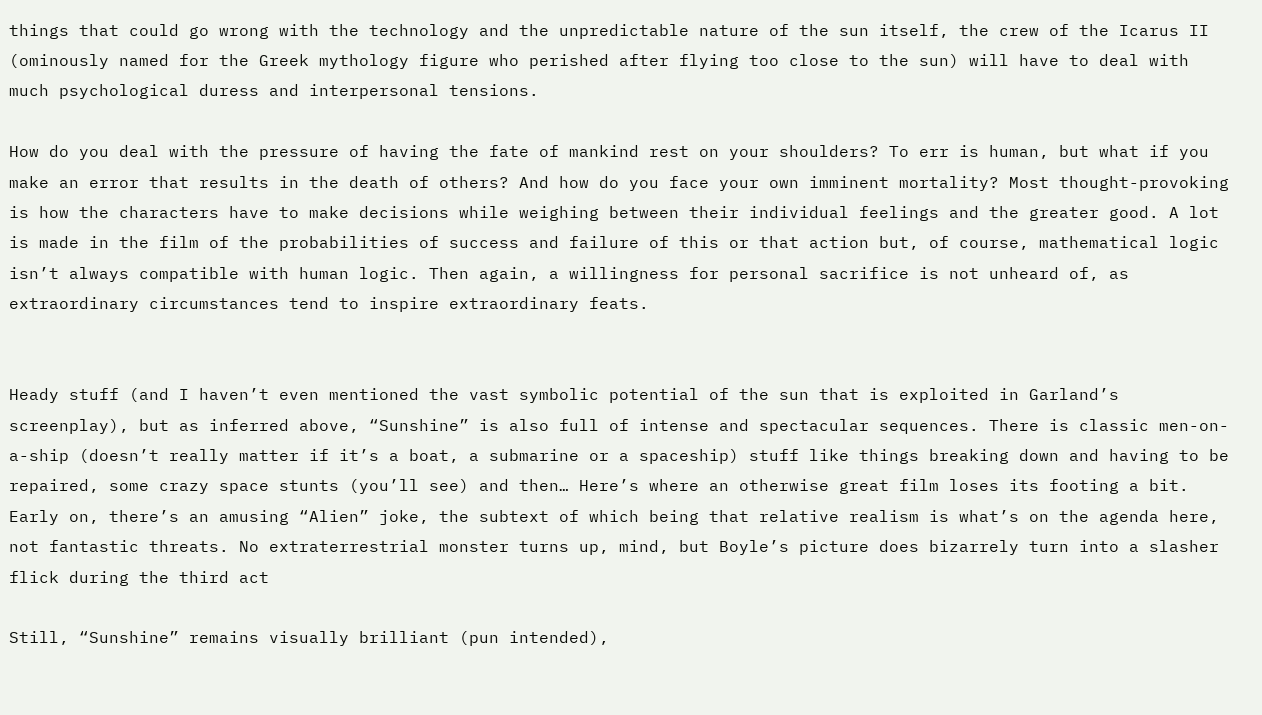things that could go wrong with the technology and the unpredictable nature of the sun itself, the crew of the Icarus II (ominously named for the Greek mythology figure who perished after flying too close to the sun) will have to deal with much psychological duress and interpersonal tensions.

How do you deal with the pressure of having the fate of mankind rest on your shoulders? To err is human, but what if you make an error that results in the death of others? And how do you face your own imminent mortality? Most thought-provoking is how the characters have to make decisions while weighing between their individual feelings and the greater good. A lot is made in the film of the probabilities of success and failure of this or that action but, of course, mathematical logic isn’t always compatible with human logic. Then again, a willingness for personal sacrifice is not unheard of, as extraordinary circumstances tend to inspire extraordinary feats.


Heady stuff (and I haven’t even mentioned the vast symbolic potential of the sun that is exploited in Garland’s screenplay), but as inferred above, “Sunshine” is also full of intense and spectacular sequences. There is classic men-on-a-ship (doesn’t really matter if it’s a boat, a submarine or a spaceship) stuff like things breaking down and having to be repaired, some crazy space stunts (you’ll see) and then… Here’s where an otherwise great film loses its footing a bit. Early on, there’s an amusing “Alien” joke, the subtext of which being that relative realism is what’s on the agenda here, not fantastic threats. No extraterrestrial monster turns up, mind, but Boyle’s picture does bizarrely turn into a slasher flick during the third act

Still, “Sunshine” remains visually brilliant (pun intended),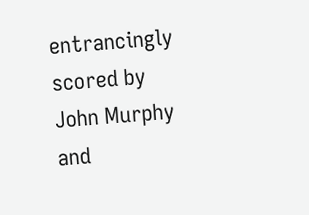entrancingly scored by John Murphy and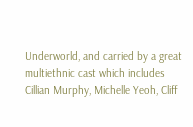Underworld, and carried by a great multiethnic cast which includes Cillian Murphy, Michelle Yeoh, Cliff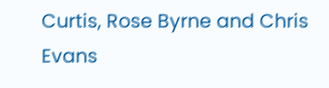Curtis, Rose Byrne and Chris Evans